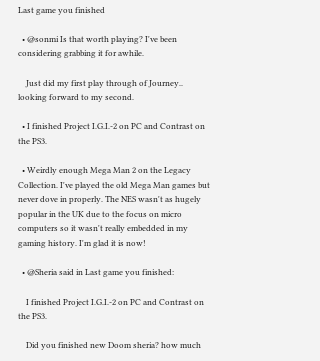Last game you finished

  • @sonmi Is that worth playing? I've been considering grabbing it for awhile.

    Just did my first play through of Journey.. looking forward to my second.

  • I finished Project I.G.I.-2 on PC and Contrast on the PS3.

  • Weirdly enough Mega Man 2 on the Legacy Collection. I've played the old Mega Man games but never dove in properly. The NES wasn't as hugely popular in the UK due to the focus on micro computers so it wasn't really embedded in my gaming history. I'm glad it is now!

  • @Sheria said in Last game you finished:

    I finished Project I.G.I.-2 on PC and Contrast on the PS3.

    Did you finished new Doom sheria? how much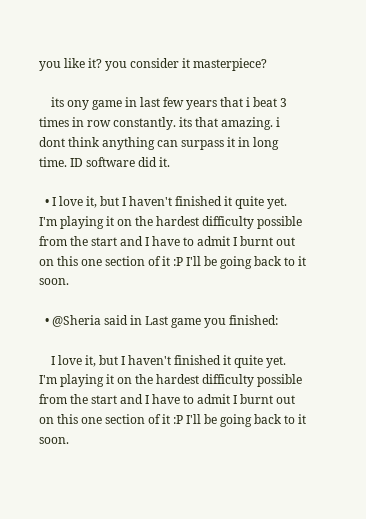you like it? you consider it masterpiece?

    its ony game in last few years that i beat 3 times in row constantly. its that amazing. i dont think anything can surpass it in long time. ID software did it.

  • I love it, but I haven't finished it quite yet. I'm playing it on the hardest difficulty possible from the start and I have to admit I burnt out on this one section of it :P I'll be going back to it soon.

  • @Sheria said in Last game you finished:

    I love it, but I haven't finished it quite yet. I'm playing it on the hardest difficulty possible from the start and I have to admit I burnt out on this one section of it :P I'll be going back to it soon.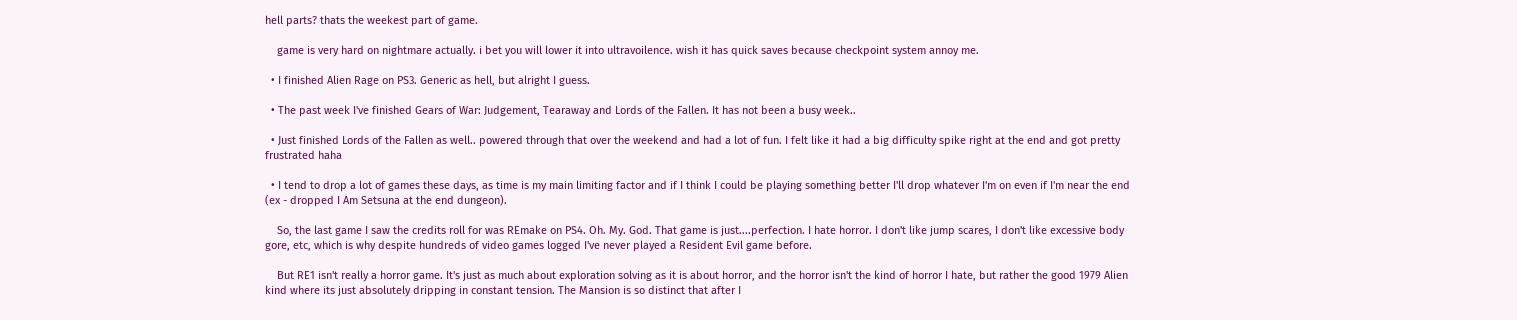hell parts? thats the weekest part of game.

    game is very hard on nightmare actually. i bet you will lower it into ultravoilence. wish it has quick saves because checkpoint system annoy me.

  • I finished Alien Rage on PS3. Generic as hell, but alright I guess.

  • The past week I've finished Gears of War: Judgement, Tearaway and Lords of the Fallen. It has not been a busy week..

  • Just finished Lords of the Fallen as well.. powered through that over the weekend and had a lot of fun. I felt like it had a big difficulty spike right at the end and got pretty frustrated haha

  • I tend to drop a lot of games these days, as time is my main limiting factor and if I think I could be playing something better I'll drop whatever I'm on even if I'm near the end (ex - dropped I Am Setsuna at the end dungeon).

    So, the last game I saw the credits roll for was REmake on PS4. Oh. My. God. That game is just....perfection. I hate horror. I don't like jump scares, I don't like excessive body gore, etc, which is why despite hundreds of video games logged I've never played a Resident Evil game before.

    But RE1 isn't really a horror game. It's just as much about exploration solving as it is about horror, and the horror isn't the kind of horror I hate, but rather the good 1979 Alien kind where its just absolutely dripping in constant tension. The Mansion is so distinct that after I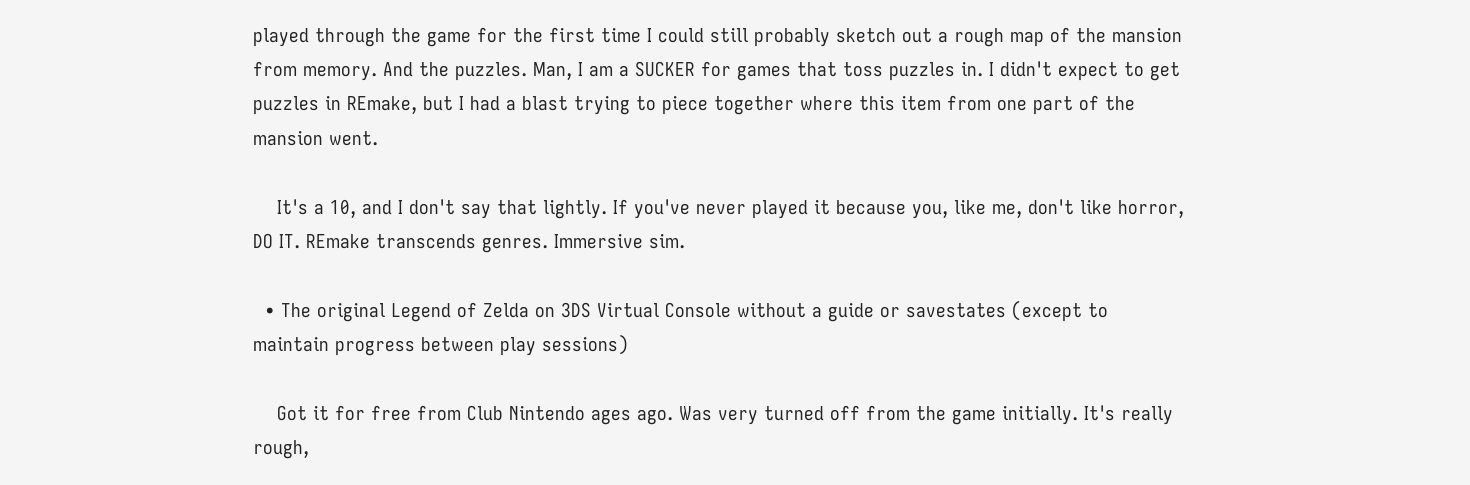played through the game for the first time I could still probably sketch out a rough map of the mansion from memory. And the puzzles. Man, I am a SUCKER for games that toss puzzles in. I didn't expect to get puzzles in REmake, but I had a blast trying to piece together where this item from one part of the mansion went.

    It's a 10, and I don't say that lightly. If you've never played it because you, like me, don't like horror, DO IT. REmake transcends genres. Immersive sim.

  • The original Legend of Zelda on 3DS Virtual Console without a guide or savestates (except to maintain progress between play sessions)

    Got it for free from Club Nintendo ages ago. Was very turned off from the game initially. It's really rough,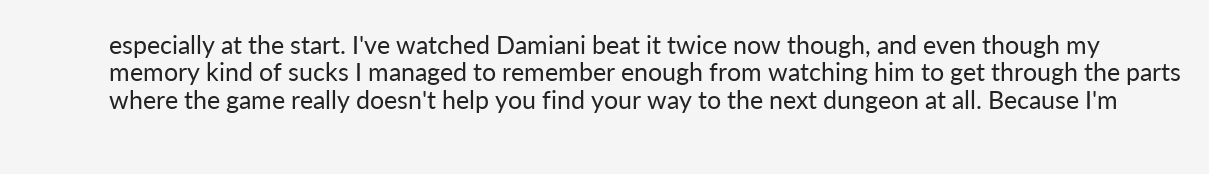especially at the start. I've watched Damiani beat it twice now though, and even though my memory kind of sucks I managed to remember enough from watching him to get through the parts where the game really doesn't help you find your way to the next dungeon at all. Because I'm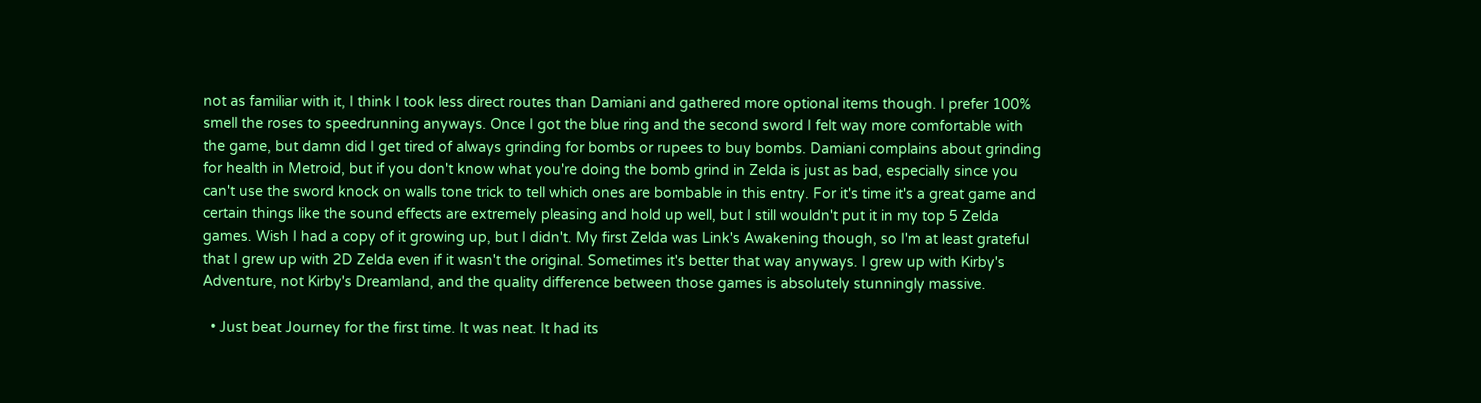not as familiar with it, I think I took less direct routes than Damiani and gathered more optional items though. I prefer 100% smell the roses to speedrunning anyways. Once I got the blue ring and the second sword I felt way more comfortable with the game, but damn did I get tired of always grinding for bombs or rupees to buy bombs. Damiani complains about grinding for health in Metroid, but if you don't know what you're doing the bomb grind in Zelda is just as bad, especially since you can't use the sword knock on walls tone trick to tell which ones are bombable in this entry. For it's time it's a great game and certain things like the sound effects are extremely pleasing and hold up well, but I still wouldn't put it in my top 5 Zelda games. Wish I had a copy of it growing up, but I didn't. My first Zelda was Link's Awakening though, so I'm at least grateful that I grew up with 2D Zelda even if it wasn't the original. Sometimes it's better that way anyways. I grew up with Kirby's Adventure, not Kirby's Dreamland, and the quality difference between those games is absolutely stunningly massive.

  • Just beat Journey for the first time. It was neat. It had its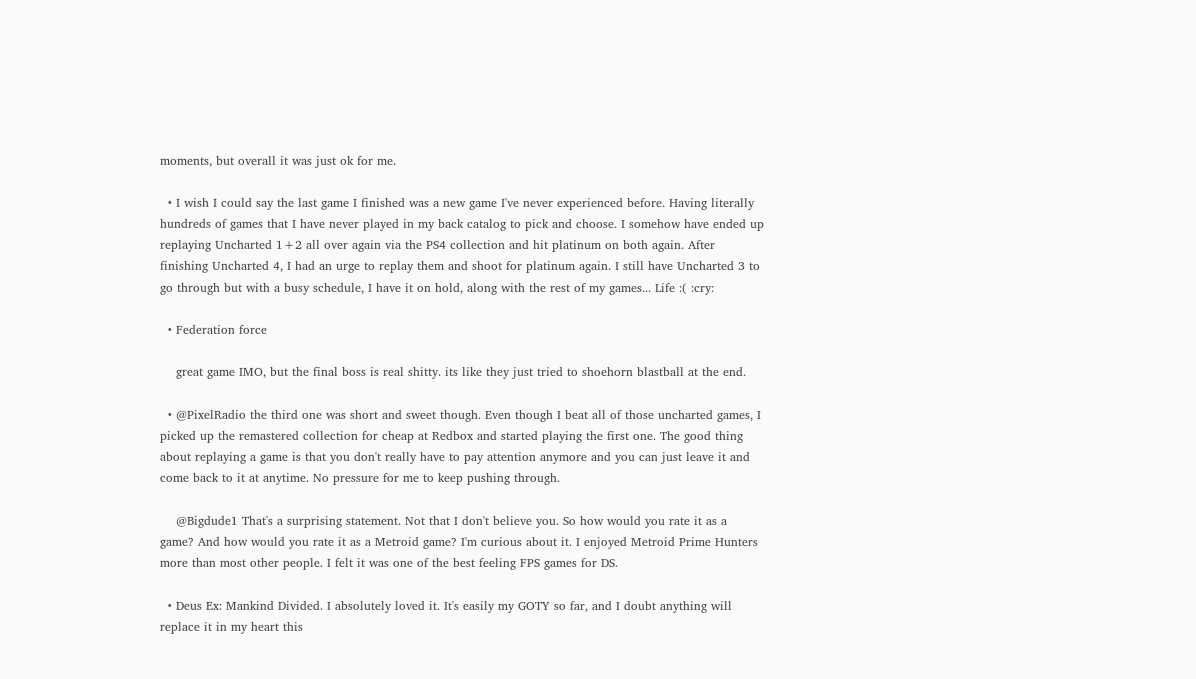moments, but overall it was just ok for me.

  • I wish I could say the last game I finished was a new game I've never experienced before. Having literally hundreds of games that I have never played in my back catalog to pick and choose. I somehow have ended up replaying Uncharted 1+2 all over again via the PS4 collection and hit platinum on both again. After finishing Uncharted 4, I had an urge to replay them and shoot for platinum again. I still have Uncharted 3 to go through but with a busy schedule, I have it on hold, along with the rest of my games... Life :( :cry:

  • Federation force

    great game IMO, but the final boss is real shitty. its like they just tried to shoehorn blastball at the end.

  • @PixelRadio the third one was short and sweet though. Even though I beat all of those uncharted games, I picked up the remastered collection for cheap at Redbox and started playing the first one. The good thing about replaying a game is that you don't really have to pay attention anymore and you can just leave it and come back to it at anytime. No pressure for me to keep pushing through.

    @Bigdude1 That's a surprising statement. Not that I don't believe you. So how would you rate it as a game? And how would you rate it as a Metroid game? I'm curious about it. I enjoyed Metroid Prime Hunters more than most other people. I felt it was one of the best feeling FPS games for DS.

  • Deus Ex: Mankind Divided. I absolutely loved it. It's easily my GOTY so far, and I doubt anything will replace it in my heart this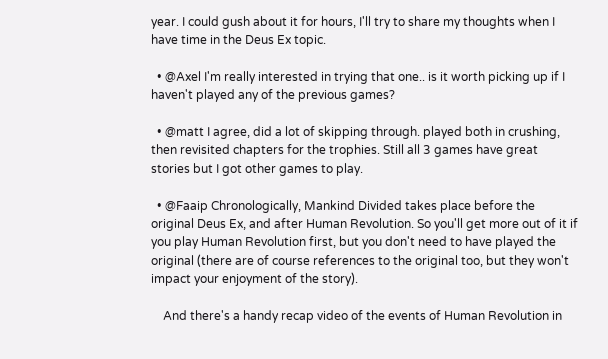year. I could gush about it for hours, I'll try to share my thoughts when I have time in the Deus Ex topic.

  • @Axel I'm really interested in trying that one.. is it worth picking up if I haven't played any of the previous games?

  • @matt I agree, did a lot of skipping through. played both in crushing, then revisited chapters for the trophies. Still all 3 games have great stories but I got other games to play.

  • @Faaip Chronologically, Mankind Divided takes place before the original Deus Ex, and after Human Revolution. So you'll get more out of it if you play Human Revolution first, but you don't need to have played the original (there are of course references to the original too, but they won't impact your enjoyment of the story).

    And there's a handy recap video of the events of Human Revolution in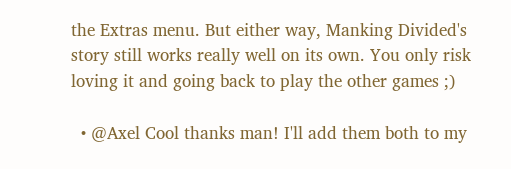the Extras menu. But either way, Manking Divided's story still works really well on its own. You only risk loving it and going back to play the other games ;)

  • @Axel Cool thanks man! I'll add them both to my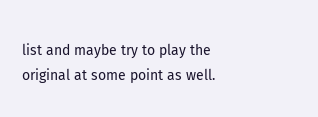list and maybe try to play the original at some point as well.